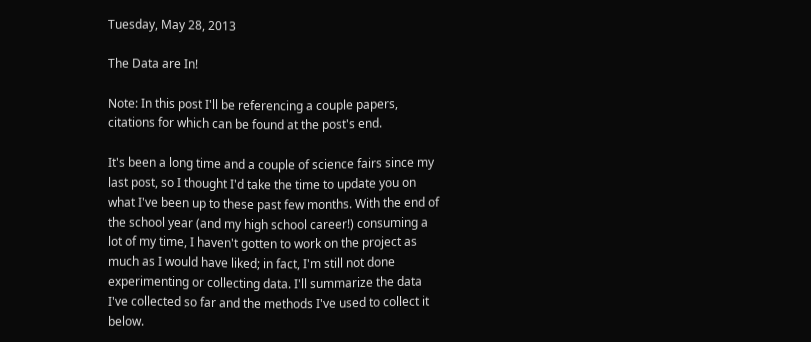Tuesday, May 28, 2013

The Data are In!

Note: In this post I'll be referencing a couple papers, citations for which can be found at the post's end.

It's been a long time and a couple of science fairs since my last post, so I thought I'd take the time to update you on what I've been up to these past few months. With the end of the school year (and my high school career!) consuming a lot of my time, I haven't gotten to work on the project as much as I would have liked; in fact, I'm still not done experimenting or collecting data. I'll summarize the data I've collected so far and the methods I've used to collect it below.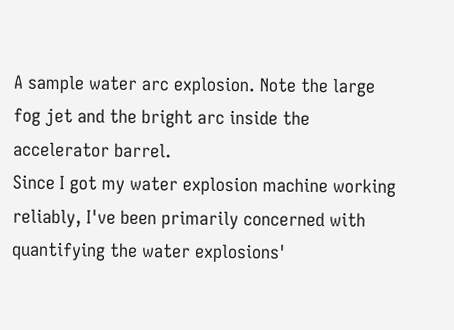A sample water arc explosion. Note the large fog jet and the bright arc inside the accelerator barrel.
Since I got my water explosion machine working reliably, I've been primarily concerned with quantifying the water explosions'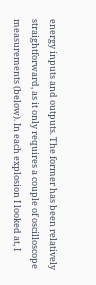energy inputs and outputs. The former has been relatively straightforward, as it only requires a couple of oscilloscope measurements (below). In each explosion I looked at, I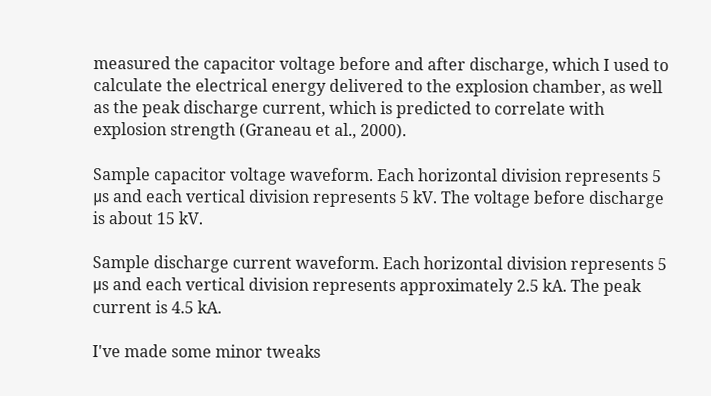measured the capacitor voltage before and after discharge, which I used to calculate the electrical energy delivered to the explosion chamber, as well as the peak discharge current, which is predicted to correlate with explosion strength (Graneau et al., 2000).

Sample capacitor voltage waveform. Each horizontal division represents 5 μs and each vertical division represents 5 kV. The voltage before discharge is about 15 kV.

Sample discharge current waveform. Each horizontal division represents 5 μs and each vertical division represents approximately 2.5 kA. The peak current is 4.5 kA.

I've made some minor tweaks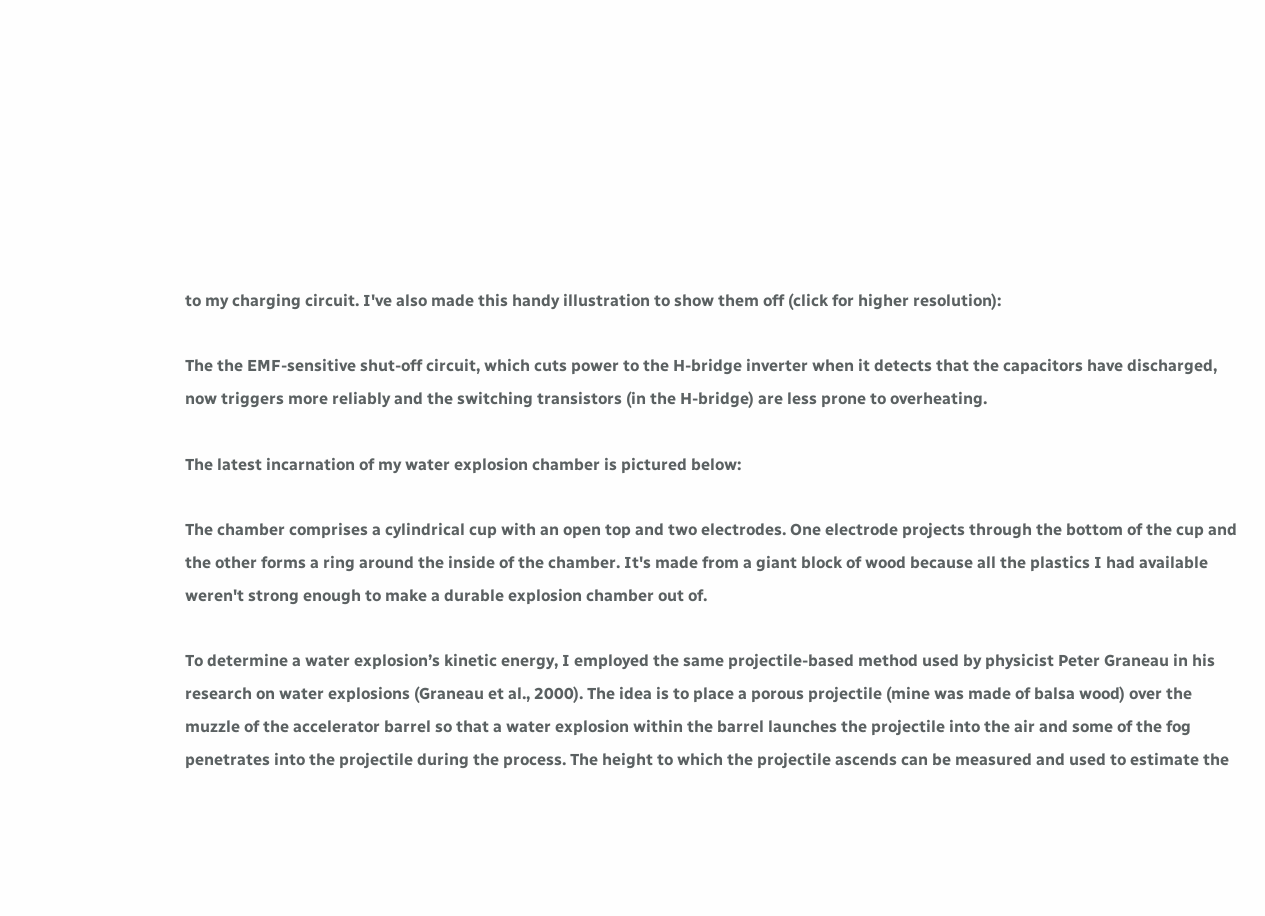to my charging circuit. I've also made this handy illustration to show them off (click for higher resolution):

The the EMF-sensitive shut-off circuit, which cuts power to the H-bridge inverter when it detects that the capacitors have discharged, now triggers more reliably and the switching transistors (in the H-bridge) are less prone to overheating.

The latest incarnation of my water explosion chamber is pictured below:

The chamber comprises a cylindrical cup with an open top and two electrodes. One electrode projects through the bottom of the cup and the other forms a ring around the inside of the chamber. It's made from a giant block of wood because all the plastics I had available weren't strong enough to make a durable explosion chamber out of.

To determine a water explosion’s kinetic energy, I employed the same projectile-based method used by physicist Peter Graneau in his research on water explosions (Graneau et al., 2000). The idea is to place a porous projectile (mine was made of balsa wood) over the muzzle of the accelerator barrel so that a water explosion within the barrel launches the projectile into the air and some of the fog penetrates into the projectile during the process. The height to which the projectile ascends can be measured and used to estimate the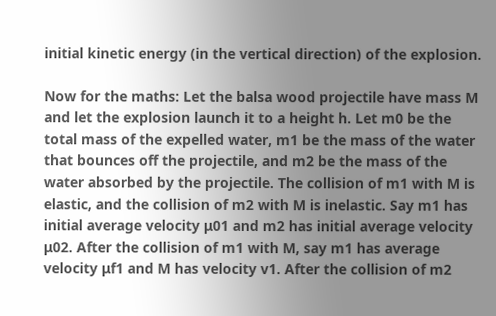initial kinetic energy (in the vertical direction) of the explosion.

Now for the maths: Let the balsa wood projectile have mass M and let the explosion launch it to a height h. Let m0 be the total mass of the expelled water, m1 be the mass of the water that bounces off the projectile, and m2 be the mass of the water absorbed by the projectile. The collision of m1 with M is elastic, and the collision of m2 with M is inelastic. Say m1 has initial average velocity μ01 and m2 has initial average velocity μ02. After the collision of m1 with M, say m1 has average velocity μf1 and M has velocity v1. After the collision of m2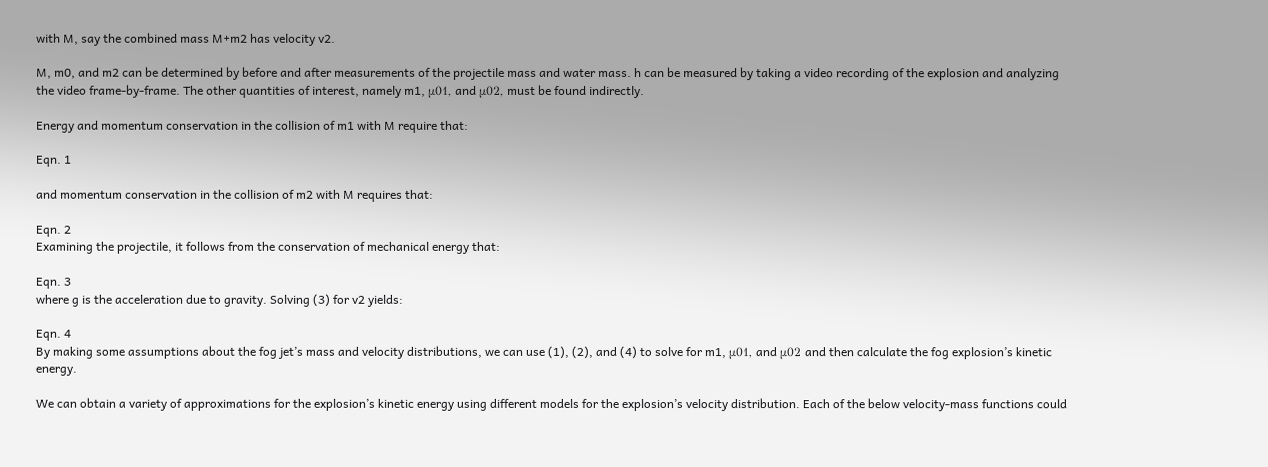with M, say the combined mass M+m2 has velocity v2.

M, m0, and m2 can be determined by before and after measurements of the projectile mass and water mass. h can be measured by taking a video recording of the explosion and analyzing the video frame-by-frame. The other quantities of interest, namely m1, μ01, and μ02, must be found indirectly.

Energy and momentum conservation in the collision of m1 with M require that:

Eqn. 1

and momentum conservation in the collision of m2 with M requires that:

Eqn. 2
Examining the projectile, it follows from the conservation of mechanical energy that:

Eqn. 3
where g is the acceleration due to gravity. Solving (3) for v2 yields:

Eqn. 4
By making some assumptions about the fog jet’s mass and velocity distributions, we can use (1), (2), and (4) to solve for m1, μ01, and μ02 and then calculate the fog explosion’s kinetic energy.

We can obtain a variety of approximations for the explosion’s kinetic energy using different models for the explosion’s velocity distribution. Each of the below velocity-mass functions could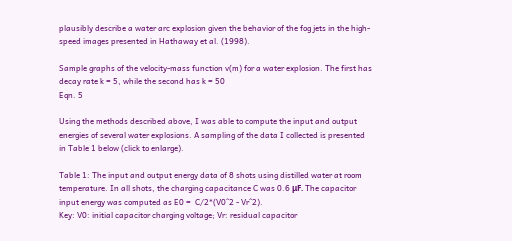plausibly describe a water arc explosion given the behavior of the fog jets in the high-speed images presented in Hathaway et al. (1998).

Sample graphs of the velocity-mass function v(m) for a water explosion. The first has decay rate k = 5, while the second has k = 50
Eqn. 5

Using the methods described above, I was able to compute the input and output energies of several water explosions. A sampling of the data I collected is presented in Table 1 below (click to enlarge).

Table 1: The input and output energy data of 8 shots using distilled water at room temperature. In all shots, the charging capacitance C was 0.6 μF. The capacitor input energy was computed as E0 =  C/2*(V0^2 - Vr^2).
Key: V0: initial capacitor charging voltage; Vr: residual capacitor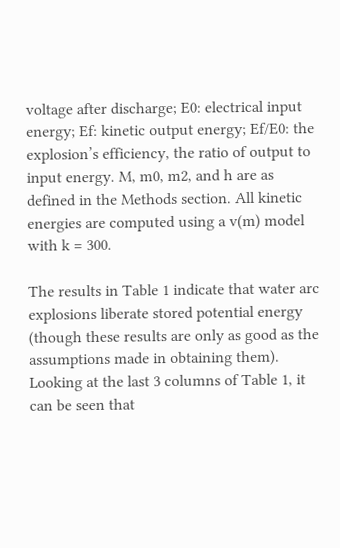voltage after discharge; E0: electrical input energy; Ef: kinetic output energy; Ef/E0: the explosion’s efficiency, the ratio of output to input energy. M, m0, m2, and h are as defined in the Methods section. All kinetic energies are computed using a v(m) model with k = 300.

The results in Table 1 indicate that water arc explosions liberate stored potential energy (though these results are only as good as the assumptions made in obtaining them).  Looking at the last 3 columns of Table 1, it can be seen that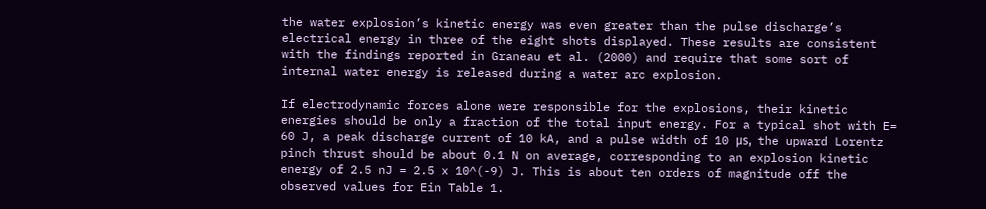the water explosion’s kinetic energy was even greater than the pulse discharge’s electrical energy in three of the eight shots displayed. These results are consistent with the findings reported in Graneau et al. (2000) and require that some sort of internal water energy is released during a water arc explosion.

If electrodynamic forces alone were responsible for the explosions, their kinetic energies should be only a fraction of the total input energy. For a typical shot with E= 60 J, a peak discharge current of 10 kA, and a pulse width of 10 μs,  the upward Lorentz pinch thrust should be about 0.1 N on average, corresponding to an explosion kinetic energy of 2.5 nJ = 2.5 x 10^(-9) J. This is about ten orders of magnitude off the observed values for Ein Table 1.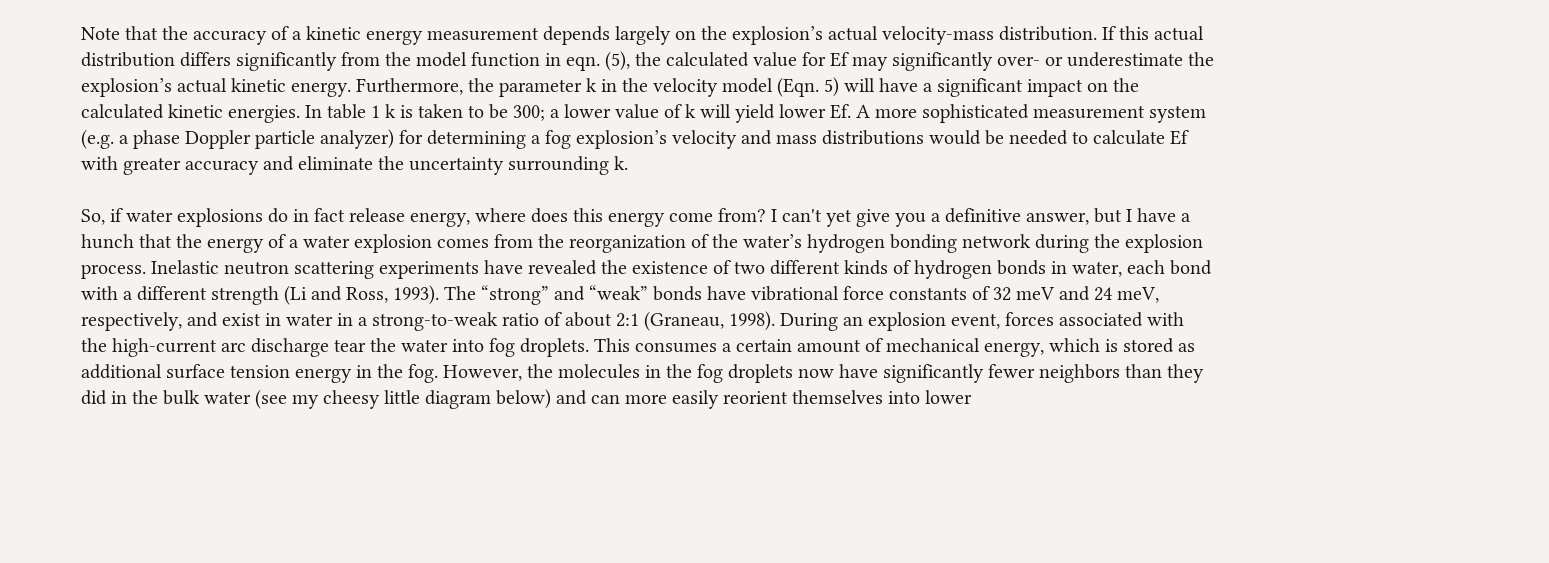Note that the accuracy of a kinetic energy measurement depends largely on the explosion’s actual velocity-mass distribution. If this actual distribution differs significantly from the model function in eqn. (5), the calculated value for Ef may significantly over- or underestimate the explosion’s actual kinetic energy. Furthermore, the parameter k in the velocity model (Eqn. 5) will have a significant impact on the calculated kinetic energies. In table 1 k is taken to be 300; a lower value of k will yield lower Ef. A more sophisticated measurement system (e.g. a phase Doppler particle analyzer) for determining a fog explosion’s velocity and mass distributions would be needed to calculate Ef with greater accuracy and eliminate the uncertainty surrounding k.

So, if water explosions do in fact release energy, where does this energy come from? I can't yet give you a definitive answer, but I have a hunch that the energy of a water explosion comes from the reorganization of the water’s hydrogen bonding network during the explosion process. Inelastic neutron scattering experiments have revealed the existence of two different kinds of hydrogen bonds in water, each bond with a different strength (Li and Ross, 1993). The “strong” and “weak” bonds have vibrational force constants of 32 meV and 24 meV, respectively, and exist in water in a strong-to-weak ratio of about 2:1 (Graneau, 1998). During an explosion event, forces associated with the high-current arc discharge tear the water into fog droplets. This consumes a certain amount of mechanical energy, which is stored as additional surface tension energy in the fog. However, the molecules in the fog droplets now have significantly fewer neighbors than they did in the bulk water (see my cheesy little diagram below) and can more easily reorient themselves into lower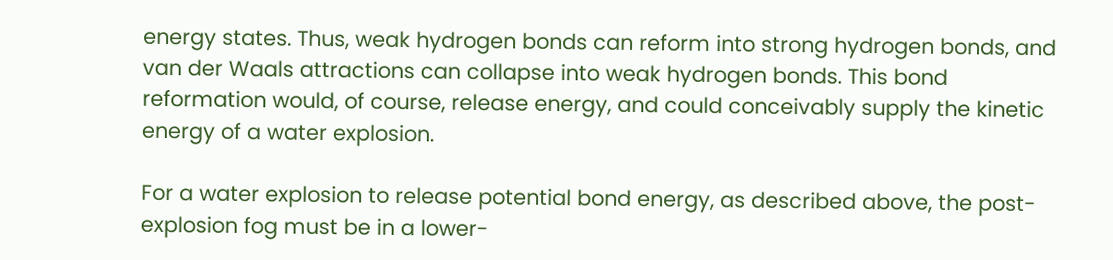energy states. Thus, weak hydrogen bonds can reform into strong hydrogen bonds, and van der Waals attractions can collapse into weak hydrogen bonds. This bond reformation would, of course, release energy, and could conceivably supply the kinetic energy of a water explosion.

For a water explosion to release potential bond energy, as described above, the post-explosion fog must be in a lower-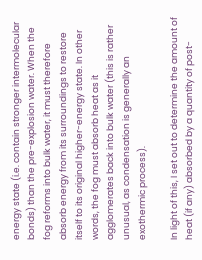energy state (i.e. contain stronger intermolecular bonds) than the pre-explosion water. When the fog reforms into bulk water, it must therefore absorb energy from its surroundings to restore itself to its original higher-energy state. In other words, the fog must absorb heat as it agglomerates back into bulk water (this is rather unusual, as condensation is generally an exothermic process).

In light of this, I set out to determine the amount of heat (if any) absorbed by a quantity of post-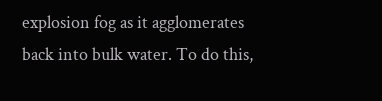explosion fog as it agglomerates back into bulk water. To do this,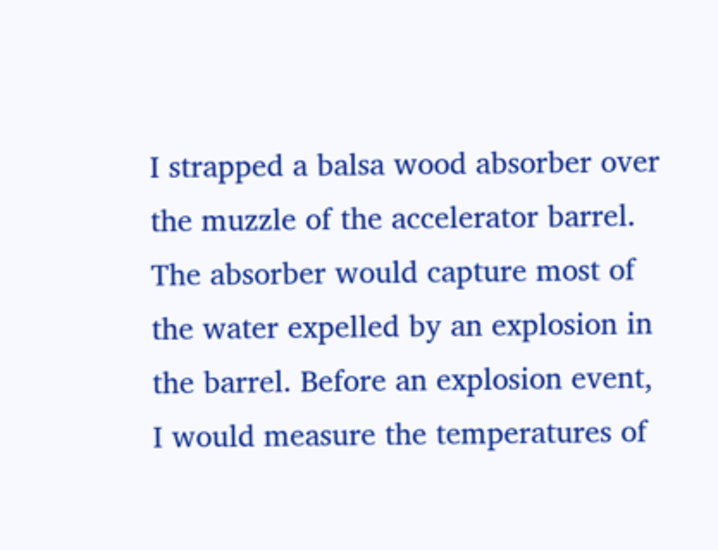I strapped a balsa wood absorber over the muzzle of the accelerator barrel. The absorber would capture most of the water expelled by an explosion in the barrel. Before an explosion event, I would measure the temperatures of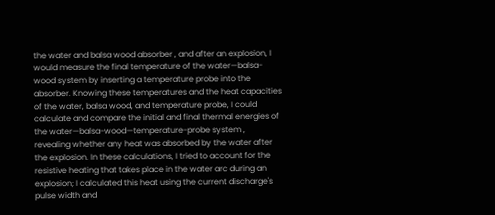the water and balsa wood absorber , and after an explosion, I would measure the final temperature of the water—balsa-wood system by inserting a temperature probe into the absorber. Knowing these temperatures and the heat capacities of the water, balsa wood, and temperature probe, I could calculate and compare the initial and final thermal energies of the water—balsa-wood—temperature-probe system , revealing whether any heat was absorbed by the water after the explosion. In these calculations, I tried to account for the resistive heating that takes place in the water arc during an explosion; I calculated this heat using the current discharge's pulse width and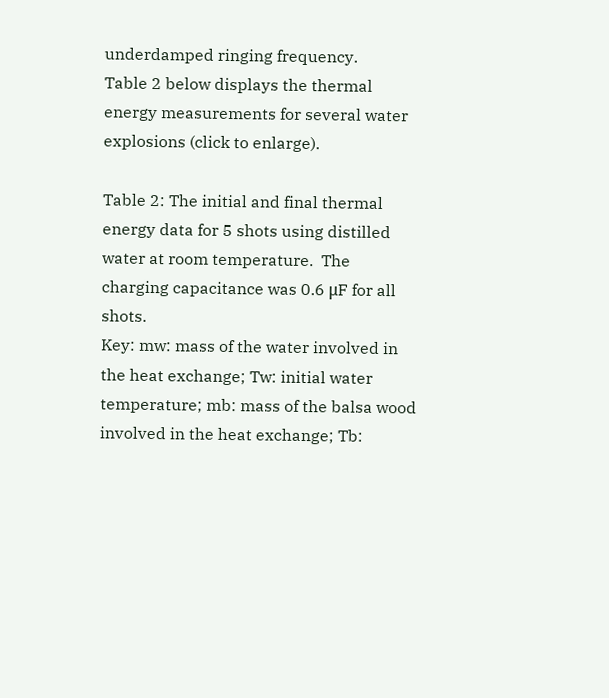underdamped ringing frequency.
Table 2 below displays the thermal energy measurements for several water explosions (click to enlarge).

Table 2: The initial and final thermal energy data for 5 shots using distilled water at room temperature.  The charging capacitance was 0.6 μF for all shots.
Key: mw: mass of the water involved in the heat exchange; Tw: initial water temperature; mb: mass of the balsa wood involved in the heat exchange; Tb: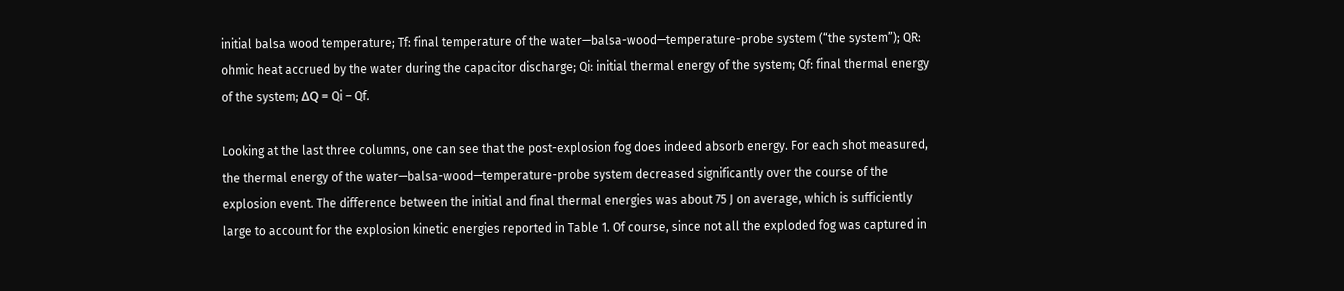initial balsa wood temperature; Tf: final temperature of the water—balsa-wood—temperature-probe system (“the system”); QR: ohmic heat accrued by the water during the capacitor discharge; Qi: initial thermal energy of the system; Qf: final thermal energy of the system; ΔQ = Qi – Qf.

Looking at the last three columns, one can see that the post-explosion fog does indeed absorb energy. For each shot measured, the thermal energy of the water—balsa-wood—temperature-probe system decreased significantly over the course of the explosion event. The difference between the initial and final thermal energies was about 75 J on average, which is sufficiently large to account for the explosion kinetic energies reported in Table 1. Of course, since not all the exploded fog was captured in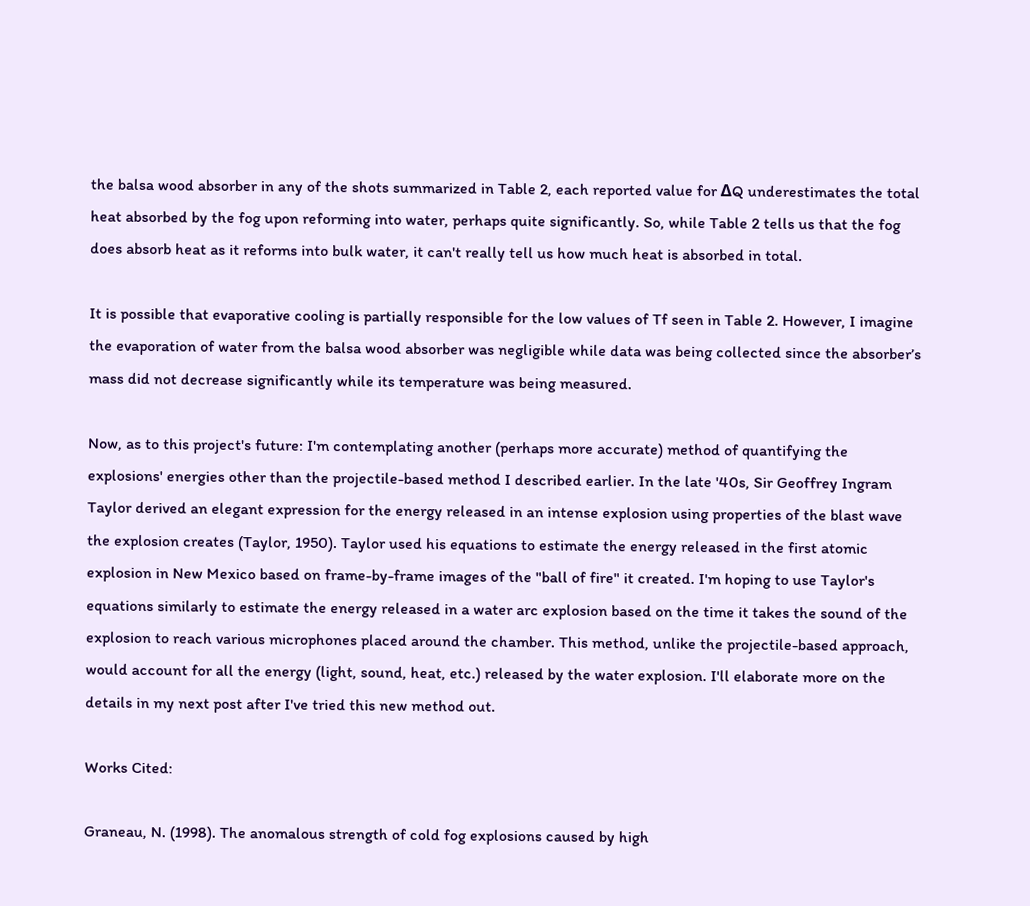the balsa wood absorber in any of the shots summarized in Table 2, each reported value for ΔQ underestimates the total heat absorbed by the fog upon reforming into water, perhaps quite significantly. So, while Table 2 tells us that the fog does absorb heat as it reforms into bulk water, it can't really tell us how much heat is absorbed in total.

It is possible that evaporative cooling is partially responsible for the low values of Tf seen in Table 2. However, I imagine the evaporation of water from the balsa wood absorber was negligible while data was being collected since the absorber’s mass did not decrease significantly while its temperature was being measured.

Now, as to this project's future: I'm contemplating another (perhaps more accurate) method of quantifying the explosions' energies other than the projectile-based method I described earlier. In the late '40s, Sir Geoffrey Ingram Taylor derived an elegant expression for the energy released in an intense explosion using properties of the blast wave the explosion creates (Taylor, 1950). Taylor used his equations to estimate the energy released in the first atomic explosion in New Mexico based on frame-by-frame images of the "ball of fire" it created. I'm hoping to use Taylor's equations similarly to estimate the energy released in a water arc explosion based on the time it takes the sound of the explosion to reach various microphones placed around the chamber. This method, unlike the projectile-based approach, would account for all the energy (light, sound, heat, etc.) released by the water explosion. I'll elaborate more on the details in my next post after I've tried this new method out.

Works Cited:

Graneau, N. (1998). The anomalous strength of cold fog explosions caused by high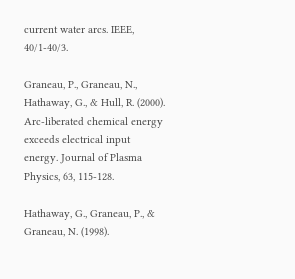current water arcs. IEEE, 40/1-40/3.

Graneau, P., Graneau, N., Hathaway, G., & Hull, R. (2000). Arc-liberated chemical energy exceeds electrical input energy. Journal of Plasma Physics, 63, 115-128.

Hathaway, G., Graneau, P., & Graneau, N. (1998).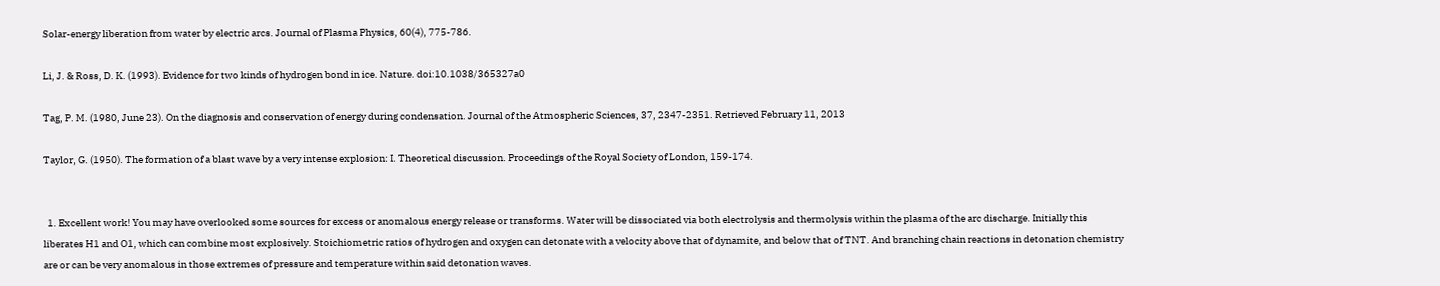Solar-energy liberation from water by electric arcs. Journal of Plasma Physics, 60(4), 775-786.

Li, J. & Ross, D. K. (1993). Evidence for two kinds of hydrogen bond in ice. Nature. doi:10.1038/365327a0

Tag, P. M. (1980, June 23). On the diagnosis and conservation of energy during condensation. Journal of the Atmospheric Sciences, 37, 2347-2351. Retrieved February 11, 2013

Taylor, G. (1950). The formation of a blast wave by a very intense explosion: I. Theoretical discussion. Proceedings of the Royal Society of London, 159-174.


  1. Excellent work! You may have overlooked some sources for excess or anomalous energy release or transforms. Water will be dissociated via both electrolysis and thermolysis within the plasma of the arc discharge. Initially this liberates H1 and O1, which can combine most explosively. Stoichiometric ratios of hydrogen and oxygen can detonate with a velocity above that of dynamite, and below that of TNT. And branching chain reactions in detonation chemistry are or can be very anomalous in those extremes of pressure and temperature within said detonation waves.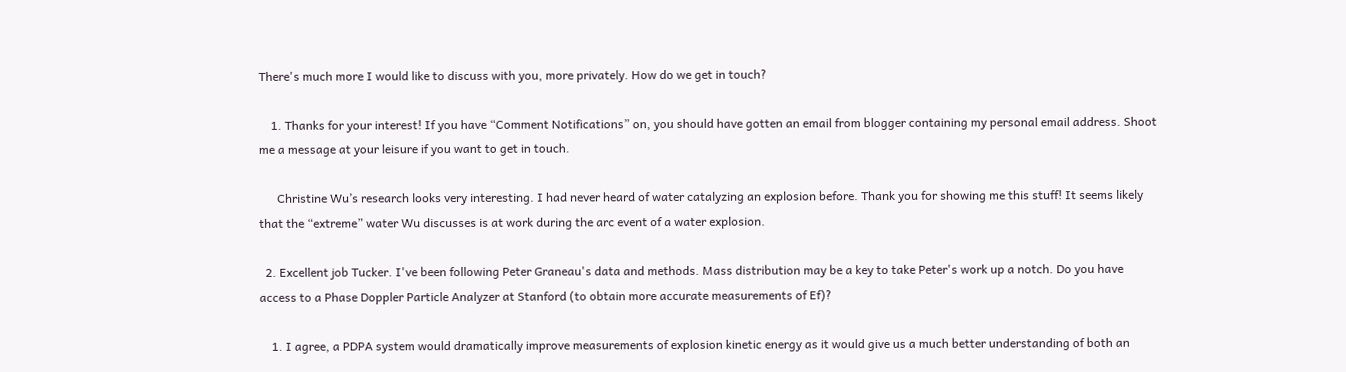There's much more I would like to discuss with you, more privately. How do we get in touch?

    1. Thanks for your interest! If you have “Comment Notifications” on, you should have gotten an email from blogger containing my personal email address. Shoot me a message at your leisure if you want to get in touch.

      Christine Wu’s research looks very interesting. I had never heard of water catalyzing an explosion before. Thank you for showing me this stuff! It seems likely that the “extreme” water Wu discusses is at work during the arc event of a water explosion.

  2. Excellent job Tucker. I've been following Peter Graneau's data and methods. Mass distribution may be a key to take Peter's work up a notch. Do you have access to a Phase Doppler Particle Analyzer at Stanford (to obtain more accurate measurements of Ef)?

    1. I agree, a PDPA system would dramatically improve measurements of explosion kinetic energy as it would give us a much better understanding of both an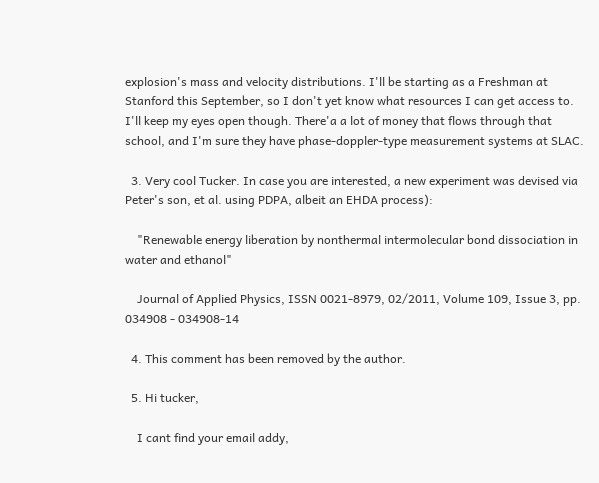explosion's mass and velocity distributions. I'll be starting as a Freshman at Stanford this September, so I don't yet know what resources I can get access to. I'll keep my eyes open though. There'a a lot of money that flows through that school, and I'm sure they have phase-doppler-type measurement systems at SLAC.

  3. Very cool Tucker. In case you are interested, a new experiment was devised via Peter's son, et al. using PDPA, albeit an EHDA process):

    "Renewable energy liberation by nonthermal intermolecular bond dissociation in water and ethanol"

    Journal of Applied Physics, ISSN 0021-8979, 02/2011, Volume 109, Issue 3, pp. 034908 - 034908-14

  4. This comment has been removed by the author.

  5. Hi tucker,

    I cant find your email addy,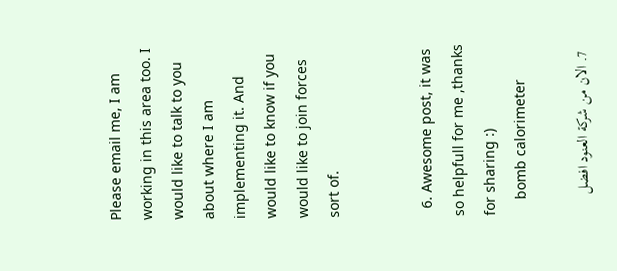Please email me, I am working in this area too. I would like to talk to you about where I am implementing it. And would like to know if you would like to join forces sort of.


  6. Awesome post, it was so helpfull for me ,thanks for sharing :)
    bomb calorimeter

  7. الان من شركة العنود افضل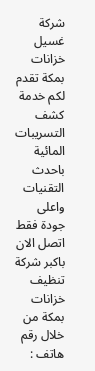شركة غسيل خزانات بمكة تقدم لكم خدمة كشف التسريبات المائية باحدث التقنيات واعلى جودة فقط اتصل الان باكبر شركة تنظيف خزانات بمكة من خلال رقم هاتف :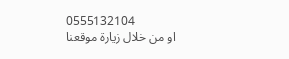0555132104
    او من خلال زيارة موقعنا